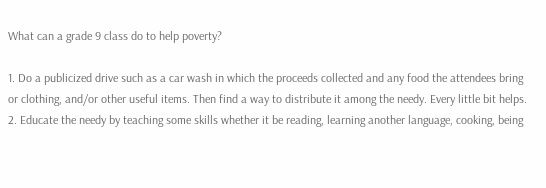What can a grade 9 class do to help poverty?

1. Do a publicized drive such as a car wash in which the proceeds collected and any food the attendees bring or clothing, and/or other useful items. Then find a way to distribute it among the needy. Every little bit helps. 2. Educate the needy by teaching some skills whether it be reading, learning another language, cooking, being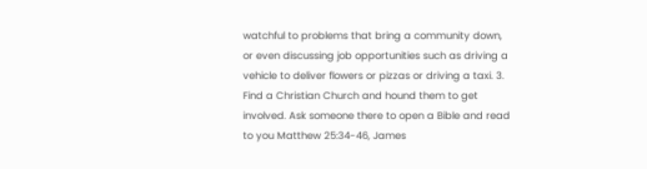watchful to problems that bring a community down, or even discussing job opportunities such as driving a vehicle to deliver flowers or pizzas or driving a taxi. 3. Find a Christian Church and hound them to get involved. Ask someone there to open a Bible and read to you Matthew 25:34-46, James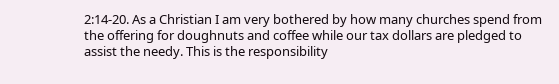2:14-20. As a Christian I am very bothered by how many churches spend from the offering for doughnuts and coffee while our tax dollars are pledged to assist the needy. This is the responsibility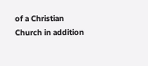of a Christian Church in addition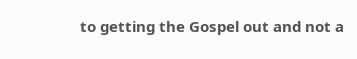to getting the Gospel out and not a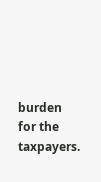burden for the taxpayers.